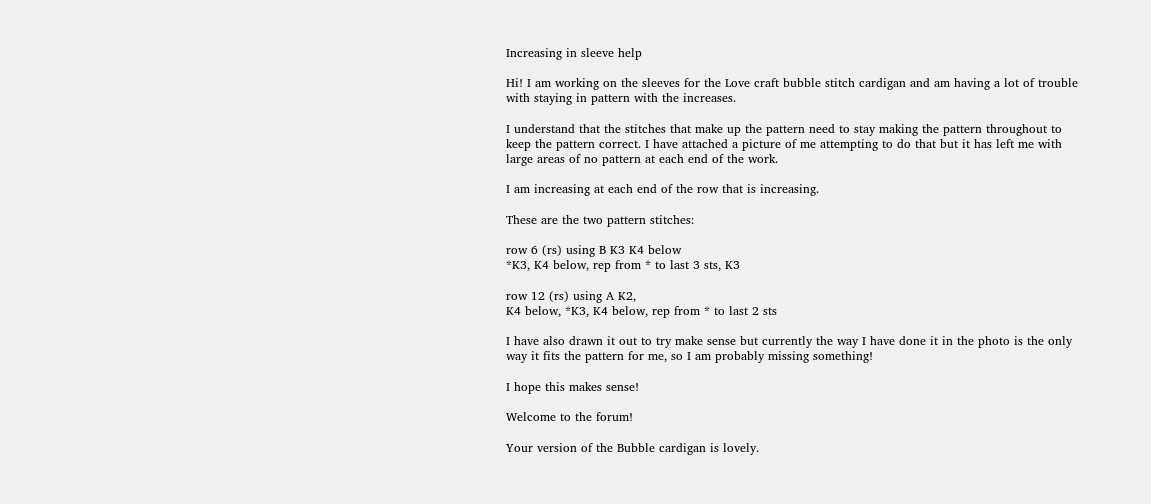Increasing in sleeve help

Hi! I am working on the sleeves for the Love craft bubble stitch cardigan and am having a lot of trouble with staying in pattern with the increases.

I understand that the stitches that make up the pattern need to stay making the pattern throughout to keep the pattern correct. I have attached a picture of me attempting to do that but it has left me with large areas of no pattern at each end of the work.

I am increasing at each end of the row that is increasing.

These are the two pattern stitches:

row 6 (rs) using B K3 K4 below
*K3, K4 below, rep from * to last 3 sts, K3

row 12 (rs) using A K2,
K4 below, *K3, K4 below, rep from * to last 2 sts

I have also drawn it out to try make sense but currently the way I have done it in the photo is the only way it fits the pattern for me, so I am probably missing something!

I hope this makes sense!

Welcome to the forum!

Your version of the Bubble cardigan is lovely.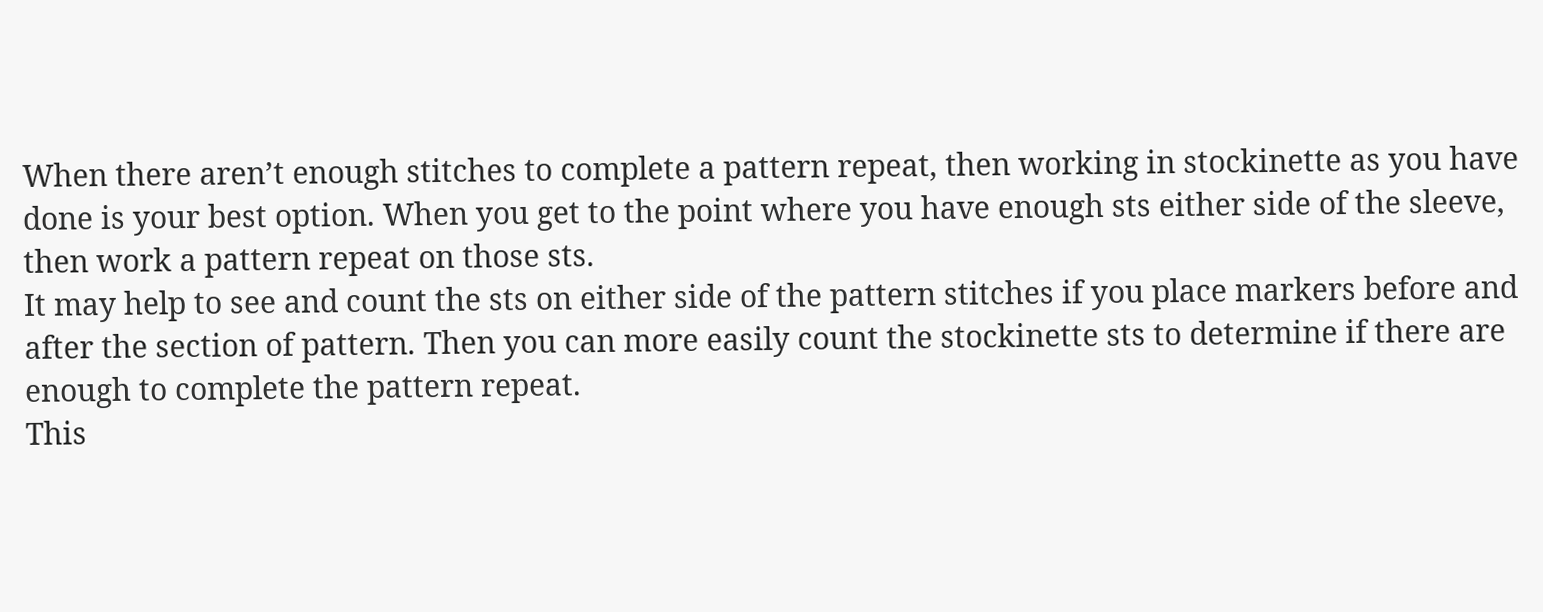When there aren’t enough stitches to complete a pattern repeat, then working in stockinette as you have done is your best option. When you get to the point where you have enough sts either side of the sleeve, then work a pattern repeat on those sts.
It may help to see and count the sts on either side of the pattern stitches if you place markers before and after the section of pattern. Then you can more easily count the stockinette sts to determine if there are enough to complete the pattern repeat.
This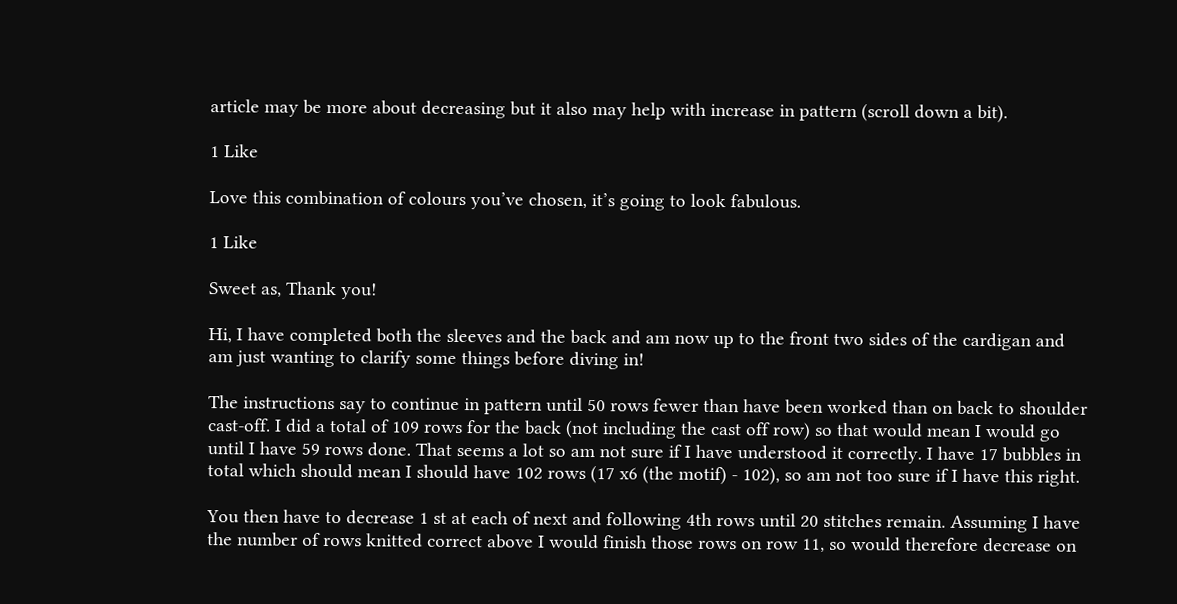article may be more about decreasing but it also may help with increase in pattern (scroll down a bit).

1 Like

Love this combination of colours you’ve chosen, it’s going to look fabulous.

1 Like

Sweet as, Thank you!

Hi, I have completed both the sleeves and the back and am now up to the front two sides of the cardigan and am just wanting to clarify some things before diving in!

The instructions say to continue in pattern until 50 rows fewer than have been worked than on back to shoulder cast-off. I did a total of 109 rows for the back (not including the cast off row) so that would mean I would go until I have 59 rows done. That seems a lot so am not sure if I have understood it correctly. I have 17 bubbles in total which should mean I should have 102 rows (17 x6 (the motif) - 102), so am not too sure if I have this right.

You then have to decrease 1 st at each of next and following 4th rows until 20 stitches remain. Assuming I have the number of rows knitted correct above I would finish those rows on row 11, so would therefore decrease on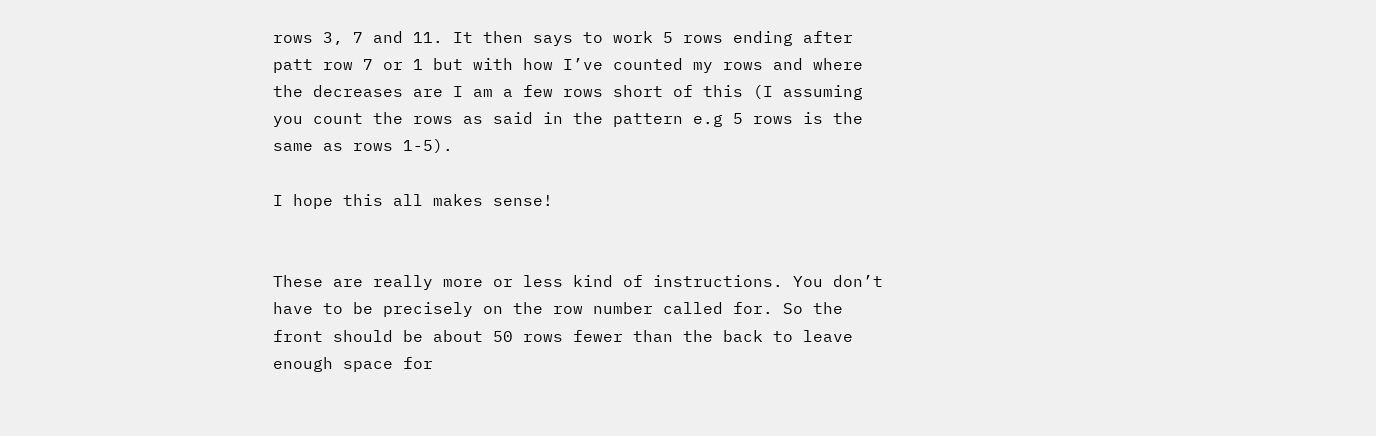rows 3, 7 and 11. It then says to work 5 rows ending after patt row 7 or 1 but with how I’ve counted my rows and where the decreases are I am a few rows short of this (I assuming you count the rows as said in the pattern e.g 5 rows is the same as rows 1-5).

I hope this all makes sense!


These are really more or less kind of instructions. You don’t have to be precisely on the row number called for. So the front should be about 50 rows fewer than the back to leave enough space for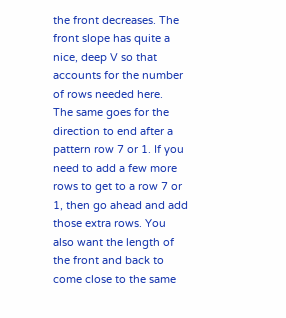the front decreases. The front slope has quite a nice, deep V so that accounts for the number of rows needed here.
The same goes for the direction to end after a pattern row 7 or 1. If you need to add a few more rows to get to a row 7 or 1, then go ahead and add those extra rows. You also want the length of the front and back to come close to the same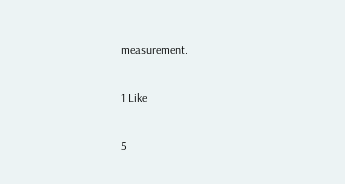measurement.

1 Like

5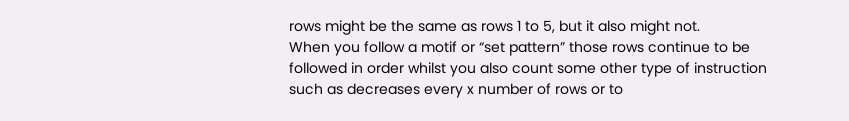rows might be the same as rows 1 to 5, but it also might not.
When you follow a motif or “set pattern” those rows continue to be followed in order whilst you also count some other type of instruction such as decreases every x number of rows or to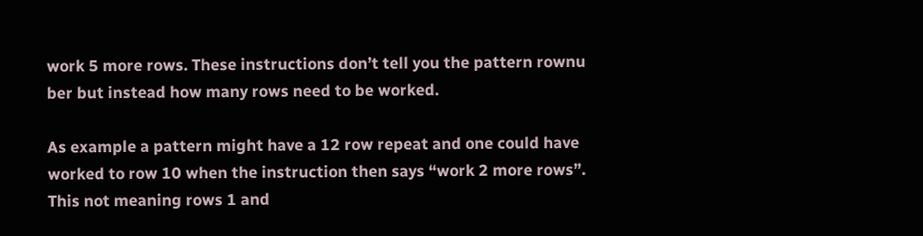work 5 more rows. These instructions don’t tell you the pattern rownu ber but instead how many rows need to be worked.

As example a pattern might have a 12 row repeat and one could have worked to row 10 when the instruction then says “work 2 more rows”. This not meaning rows 1 and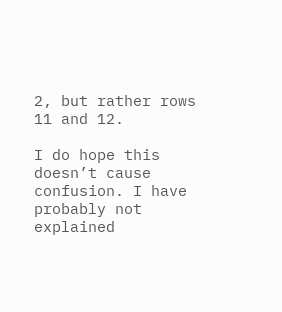2, but rather rows 11 and 12.

I do hope this doesn’t cause confusion. I have probably not explained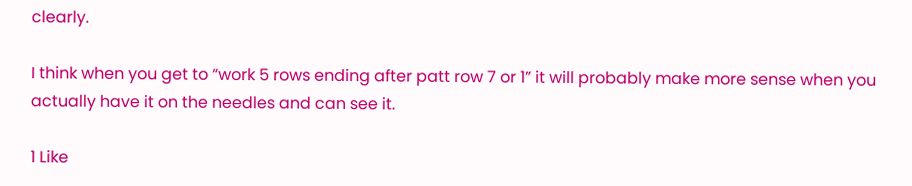clearly.

I think when you get to “work 5 rows ending after patt row 7 or 1” it will probably make more sense when you actually have it on the needles and can see it.

1 Like